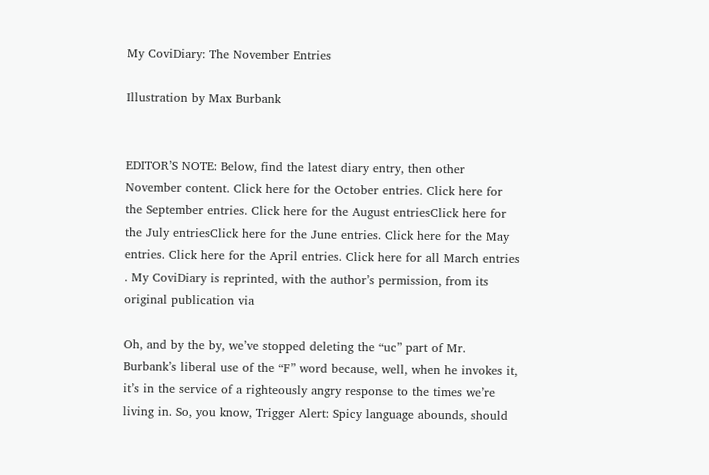My CoviDiary: The November Entries

Illustration by Max Burbank


EDITOR’S NOTE: Below, find the latest diary entry, then other November content. Click here for the October entries. Click here for the September entries. Click here for the August entriesClick here for the July entriesClick here for the June entries. Click here for the May entries. Click here for the April entries. Click here for all March entries . My CoviDiary is reprinted, with the author’s permission, from its original publication via

Oh, and by the by, we’ve stopped deleting the “uc” part of Mr. Burbank’s liberal use of the “F” word because, well, when he invokes it, it’s in the service of a righteously angry response to the times we’re living in. So, you know, Trigger Alert: Spicy language abounds, should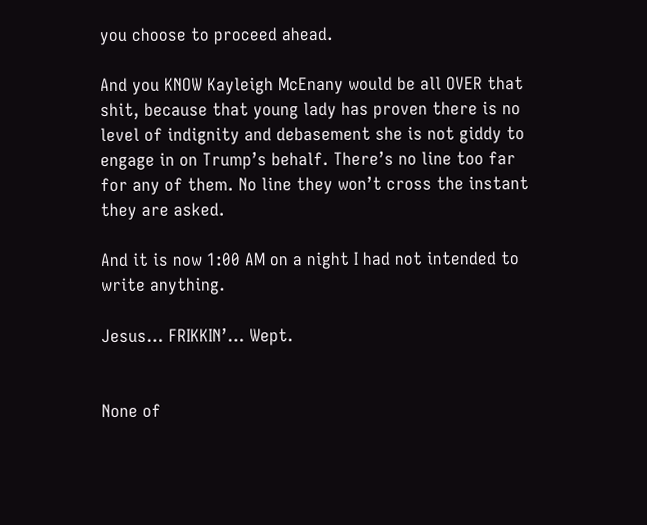you choose to proceed ahead.

And you KNOW Kayleigh McEnany would be all OVER that shit, because that young lady has proven there is no level of indignity and debasement she is not giddy to engage in on Trump’s behalf. There’s no line too far for any of them. No line they won’t cross the instant they are asked.

And it is now 1:00 AM on a night I had not intended to write anything.

Jesus… FRIKKIN’… Wept.


None of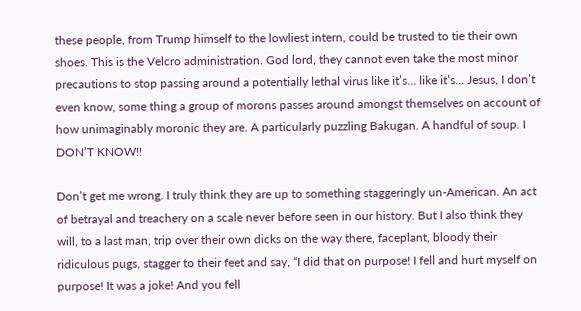these people, from Trump himself to the lowliest intern, could be trusted to tie their own shoes. This is the Velcro administration. God lord, they cannot even take the most minor precautions to stop passing around a potentially lethal virus like it’s… like it’s… Jesus, I don’t even know, some thing a group of morons passes around amongst themselves on account of how unimaginably moronic they are. A particularly puzzling Bakugan. A handful of soup. I DON’T KNOW!!

Don’t get me wrong. I truly think they are up to something staggeringly un-American. An act of betrayal and treachery on a scale never before seen in our history. But I also think they will, to a last man, trip over their own dicks on the way there, faceplant, bloody their ridiculous pugs, stagger to their feet and say, “I did that on purpose! I fell and hurt myself on purpose! It was a joke! And you fell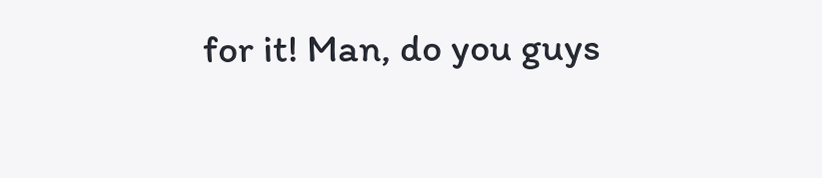for it! Man, do you guys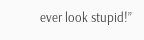ever look stupid!”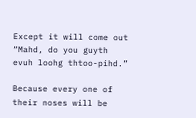Except it will come out “Mahd, do you guyth evuh loohg thtoo-pihd.”

Because every one of their noses will be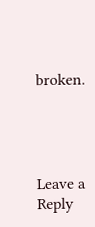broken.




Leave a Reply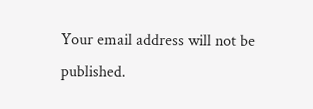Your email address will not be published.